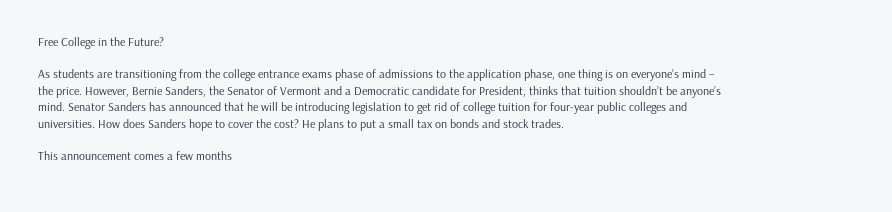Free College in the Future?

As students are transitioning from the college entrance exams phase of admissions to the application phase, one thing is on everyone’s mind – the price. However, Bernie Sanders, the Senator of Vermont and a Democratic candidate for President, thinks that tuition shouldn’t be anyone’s mind. Senator Sanders has announced that he will be introducing legislation to get rid of college tuition for four-year public colleges and universities. How does Sanders hope to cover the cost? He plans to put a small tax on bonds and stock trades.

This announcement comes a few months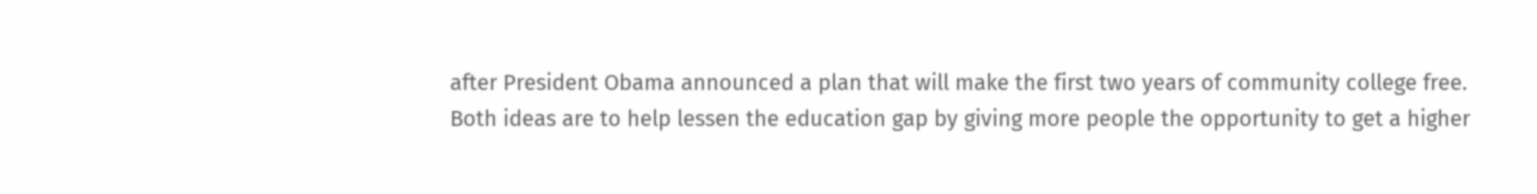after President Obama announced a plan that will make the first two years of community college free. Both ideas are to help lessen the education gap by giving more people the opportunity to get a higher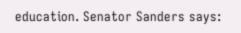education. Senator Sanders says: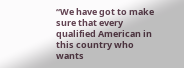“We have got to make sure that every qualified American in this country who wants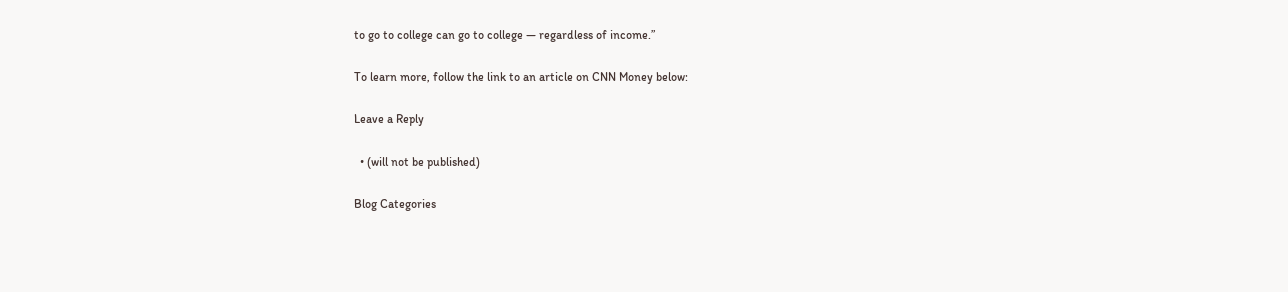to go to college can go to college — regardless of income.”

To learn more, follow the link to an article on CNN Money below:

Leave a Reply

  • (will not be published)

Blog Categories